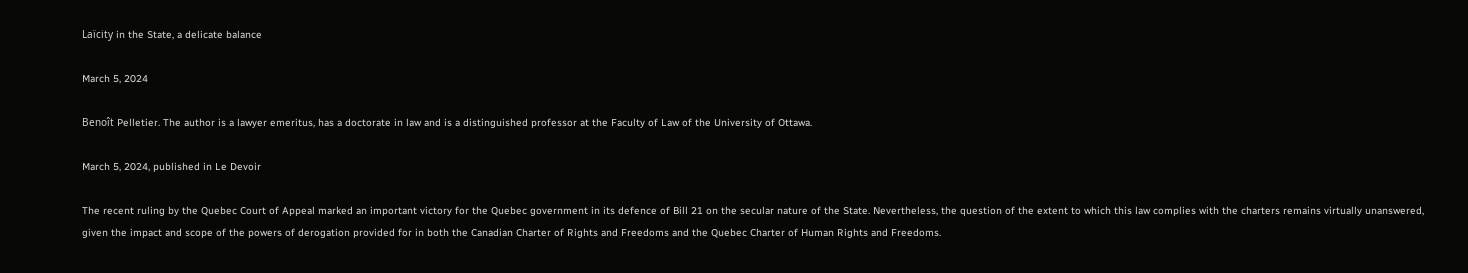Laïcity in the State, a delicate balance

March 5, 2024

Benoît Pelletier. The author is a lawyer emeritus, has a doctorate in law and is a distinguished professor at the Faculty of Law of the University of Ottawa.

March 5, 2024, published in Le Devoir

The recent ruling by the Quebec Court of Appeal marked an important victory for the Quebec government in its defence of Bill 21 on the secular nature of the State. Nevertheless, the question of the extent to which this law complies with the charters remains virtually unanswered, given the impact and scope of the powers of derogation provided for in both the Canadian Charter of Rights and Freedoms and the Quebec Charter of Human Rights and Freedoms.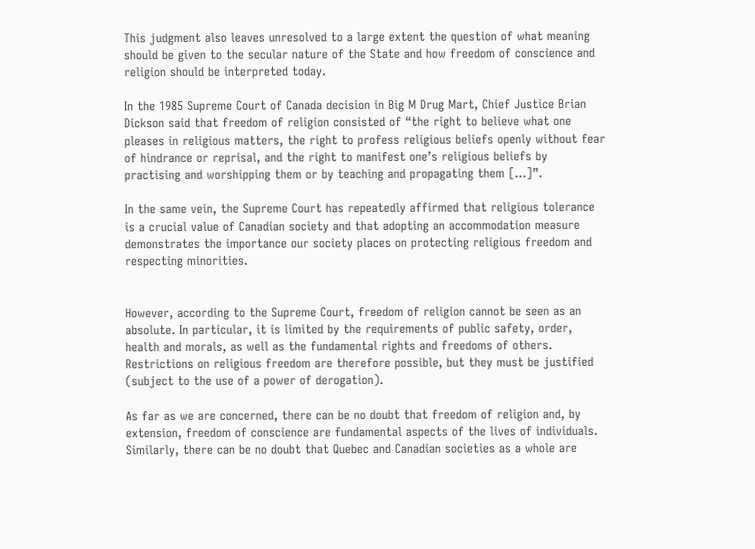This judgment also leaves unresolved to a large extent the question of what meaning should be given to the secular nature of the State and how freedom of conscience and religion should be interpreted today.

In the 1985 Supreme Court of Canada decision in Big M Drug Mart, Chief Justice Brian Dickson said that freedom of religion consisted of “the right to believe what one pleases in religious matters, the right to profess religious beliefs openly without fear of hindrance or reprisal, and the right to manifest one’s religious beliefs by practising and worshipping them or by teaching and propagating them […]”.

In the same vein, the Supreme Court has repeatedly affirmed that religious tolerance is a crucial value of Canadian society and that adopting an accommodation measure demonstrates the importance our society places on protecting religious freedom and respecting minorities.


However, according to the Supreme Court, freedom of religion cannot be seen as an absolute. In particular, it is limited by the requirements of public safety, order, health and morals, as well as the fundamental rights and freedoms of others. Restrictions on religious freedom are therefore possible, but they must be justified (subject to the use of a power of derogation).

As far as we are concerned, there can be no doubt that freedom of religion and, by extension, freedom of conscience are fundamental aspects of the lives of individuals. Similarly, there can be no doubt that Quebec and Canadian societies as a whole are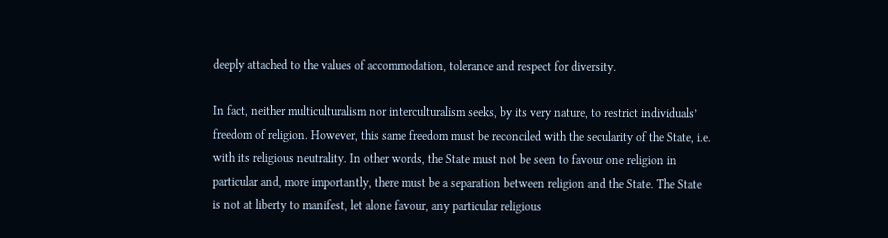deeply attached to the values of accommodation, tolerance and respect for diversity.

In fact, neither multiculturalism nor interculturalism seeks, by its very nature, to restrict individuals’ freedom of religion. However, this same freedom must be reconciled with the secularity of the State, i.e. with its religious neutrality. In other words, the State must not be seen to favour one religion in particular and, more importantly, there must be a separation between religion and the State. The State is not at liberty to manifest, let alone favour, any particular religious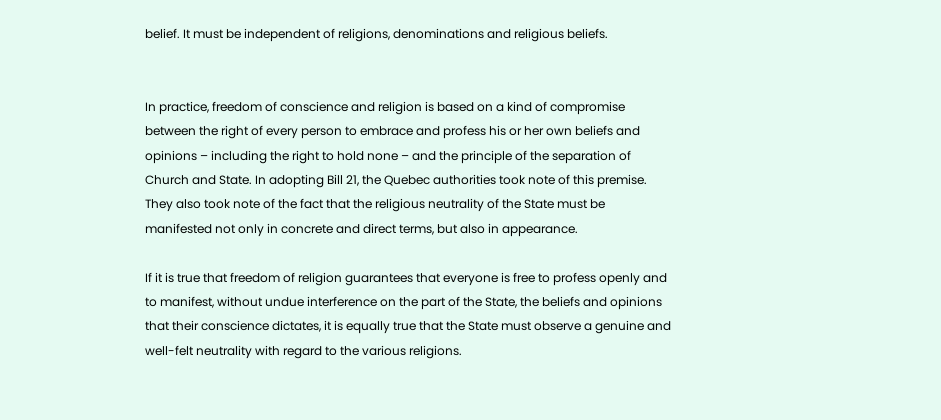belief. It must be independent of religions, denominations and religious beliefs.


In practice, freedom of conscience and religion is based on a kind of compromise between the right of every person to embrace and profess his or her own beliefs and opinions – including the right to hold none – and the principle of the separation of Church and State. In adopting Bill 21, the Quebec authorities took note of this premise. They also took note of the fact that the religious neutrality of the State must be manifested not only in concrete and direct terms, but also in appearance.

If it is true that freedom of religion guarantees that everyone is free to profess openly and to manifest, without undue interference on the part of the State, the beliefs and opinions that their conscience dictates, it is equally true that the State must observe a genuine and well-felt neutrality with regard to the various religions.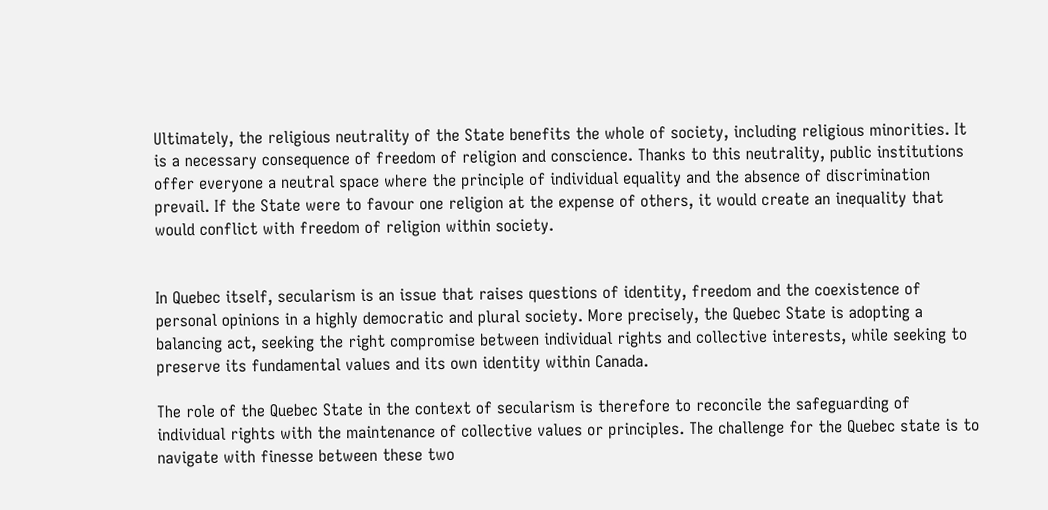Ultimately, the religious neutrality of the State benefits the whole of society, including religious minorities. It is a necessary consequence of freedom of religion and conscience. Thanks to this neutrality, public institutions offer everyone a neutral space where the principle of individual equality and the absence of discrimination prevail. If the State were to favour one religion at the expense of others, it would create an inequality that would conflict with freedom of religion within society.


In Quebec itself, secularism is an issue that raises questions of identity, freedom and the coexistence of personal opinions in a highly democratic and plural society. More precisely, the Quebec State is adopting a balancing act, seeking the right compromise between individual rights and collective interests, while seeking to preserve its fundamental values and its own identity within Canada.

The role of the Quebec State in the context of secularism is therefore to reconcile the safeguarding of individual rights with the maintenance of collective values or principles. The challenge for the Quebec state is to navigate with finesse between these two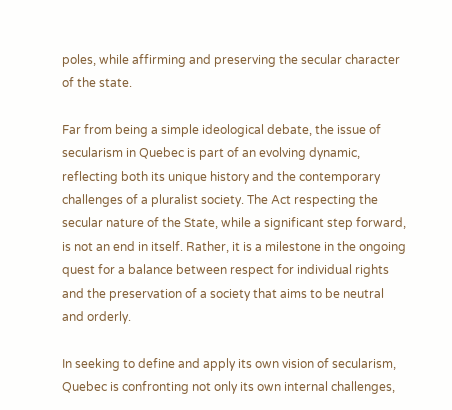poles, while affirming and preserving the secular character of the state.

Far from being a simple ideological debate, the issue of secularism in Quebec is part of an evolving dynamic, reflecting both its unique history and the contemporary challenges of a pluralist society. The Act respecting the secular nature of the State, while a significant step forward, is not an end in itself. Rather, it is a milestone in the ongoing quest for a balance between respect for individual rights and the preservation of a society that aims to be neutral and orderly.

In seeking to define and apply its own vision of secularism, Quebec is confronting not only its own internal challenges,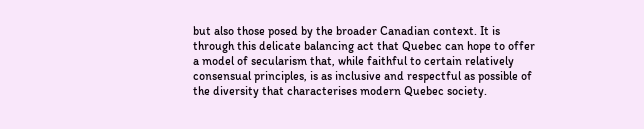but also those posed by the broader Canadian context. It is through this delicate balancing act that Quebec can hope to offer a model of secularism that, while faithful to certain relatively consensual principles, is as inclusive and respectful as possible of the diversity that characterises modern Quebec society.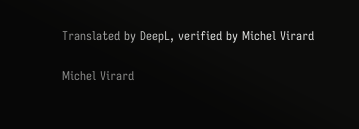Translated by DeepL, verified by Michel Virard

Michel Virard